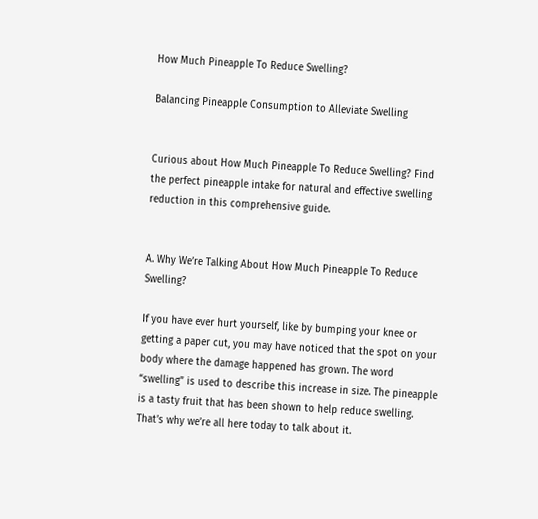How Much Pineapple To Reduce Swelling?

Balancing Pineapple Consumption to Alleviate Swelling


Curious about How Much Pineapple To Reduce Swelling? Find the perfect pineapple intake for natural and effective swelling reduction in this comprehensive guide.


A. Why We’re Talking About How Much Pineapple To Reduce Swelling?

If you have ever hurt yourself, like by bumping your knee or getting a paper cut, you may have noticed that the spot on your body where the damage happened has grown. The word “swelling” is used to describe this increase in size. The pineapple is a tasty fruit that has been shown to help reduce swelling. That’s why we’re all here today to talk about it.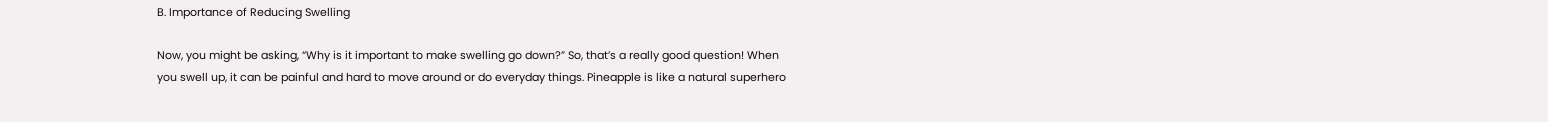B. Importance of Reducing Swelling

Now, you might be asking, “Why is it important to make swelling go down?” So, that’s a really good question! When you swell up, it can be painful and hard to move around or do everyday things. Pineapple is like a natural superhero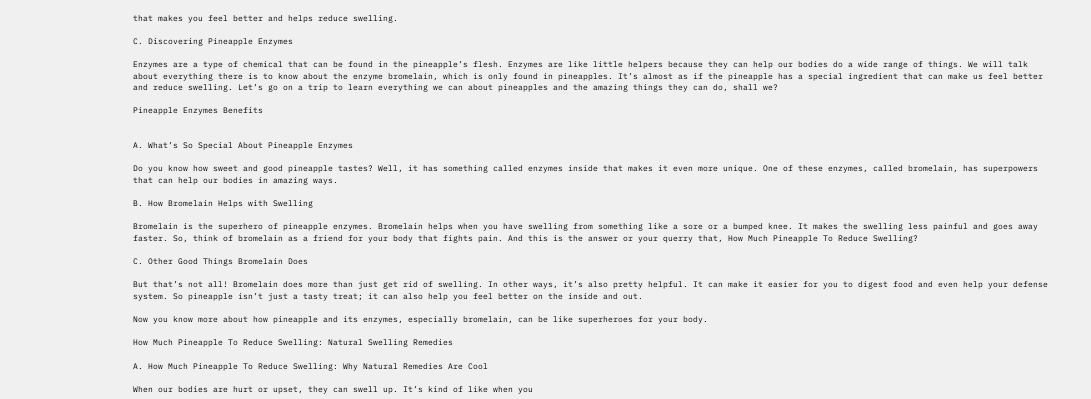that makes you feel better and helps reduce swelling.

C. Discovering Pineapple Enzymes

Enzymes are a type of chemical that can be found in the pineapple’s flesh. Enzymes are like little helpers because they can help our bodies do a wide range of things. We will talk about everything there is to know about the enzyme bromelain, which is only found in pineapples. It’s almost as if the pineapple has a special ingredient that can make us feel better and reduce swelling. Let’s go on a trip to learn everything we can about pineapples and the amazing things they can do, shall we?

Pineapple Enzymes Benefits


A. What’s So Special About Pineapple Enzymes

Do you know how sweet and good pineapple tastes? Well, it has something called enzymes inside that makes it even more unique. One of these enzymes, called bromelain, has superpowers that can help our bodies in amazing ways.

B. How Bromelain Helps with Swelling

Bromelain is the superhero of pineapple enzymes. Bromelain helps when you have swelling from something like a sore or a bumped knee. It makes the swelling less painful and goes away faster. So, think of bromelain as a friend for your body that fights pain. And this is the answer or your querry that, How Much Pineapple To Reduce Swelling?

C. Other Good Things Bromelain Does

But that’s not all! Bromelain does more than just get rid of swelling. In other ways, it’s also pretty helpful. It can make it easier for you to digest food and even help your defense system. So pineapple isn’t just a tasty treat; it can also help you feel better on the inside and out.

Now you know more about how pineapple and its enzymes, especially bromelain, can be like superheroes for your body.

How Much Pineapple To Reduce Swelling: Natural Swelling Remedies

A. How Much Pineapple To Reduce Swelling: Why Natural Remedies Are Cool

When our bodies are hurt or upset, they can swell up. It’s kind of like when you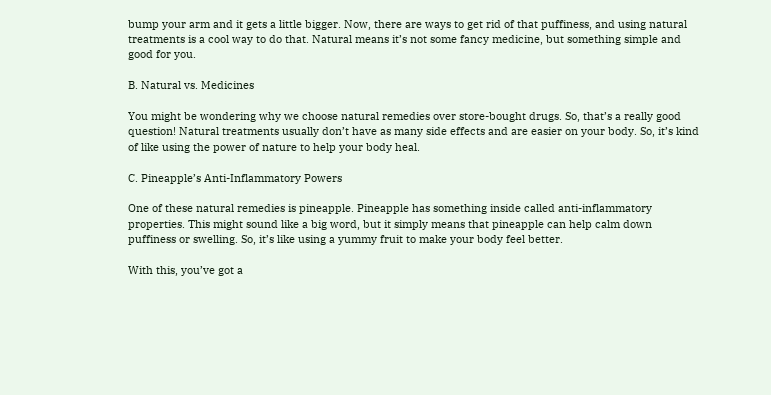bump your arm and it gets a little bigger. Now, there are ways to get rid of that puffiness, and using natural treatments is a cool way to do that. Natural means it’s not some fancy medicine, but something simple and good for you.

B. Natural vs. Medicines

You might be wondering why we choose natural remedies over store-bought drugs. So, that’s a really good question! Natural treatments usually don’t have as many side effects and are easier on your body. So, it’s kind of like using the power of nature to help your body heal.

C. Pineapple’s Anti-Inflammatory Powers

One of these natural remedies is pineapple. Pineapple has something inside called anti-inflammatory properties. This might sound like a big word, but it simply means that pineapple can help calm down puffiness or swelling. So, it’s like using a yummy fruit to make your body feel better.

With this, you’ve got a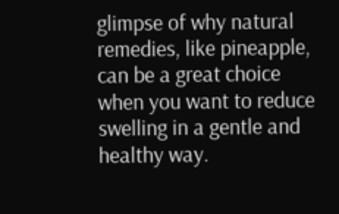glimpse of why natural remedies, like pineapple, can be a great choice when you want to reduce swelling in a gentle and healthy way.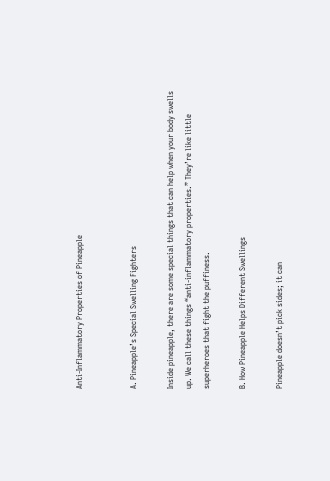Anti-Inflammatory Properties of Pineapple


A. Pineapple’s Special Swelling Fighters

Inside pineapple, there are some special things that can help when your body swells up. We call these things “anti-inflammatory properties.” They’re like little superheroes that fight the puffiness.

B. How Pineapple Helps Different Swellings

Pineapple doesn’t pick sides; it can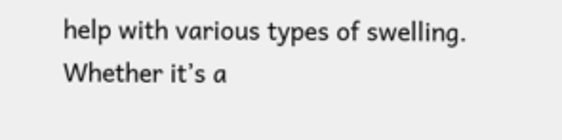help with various types of swelling. Whether it’s a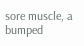sore muscle, a bumped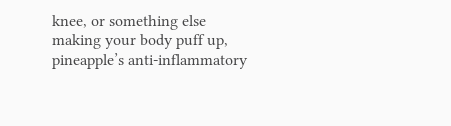knee, or something else making your body puff up, pineapple’s anti-inflammatory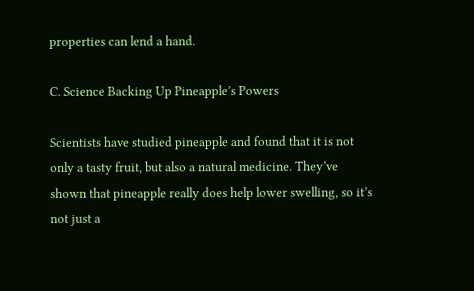properties can lend a hand.

C. Science Backing Up Pineapple’s Powers

Scientists have studied pineapple and found that it is not only a tasty fruit, but also a natural medicine. They’ve shown that pineapple really does help lower swelling, so it’s not just a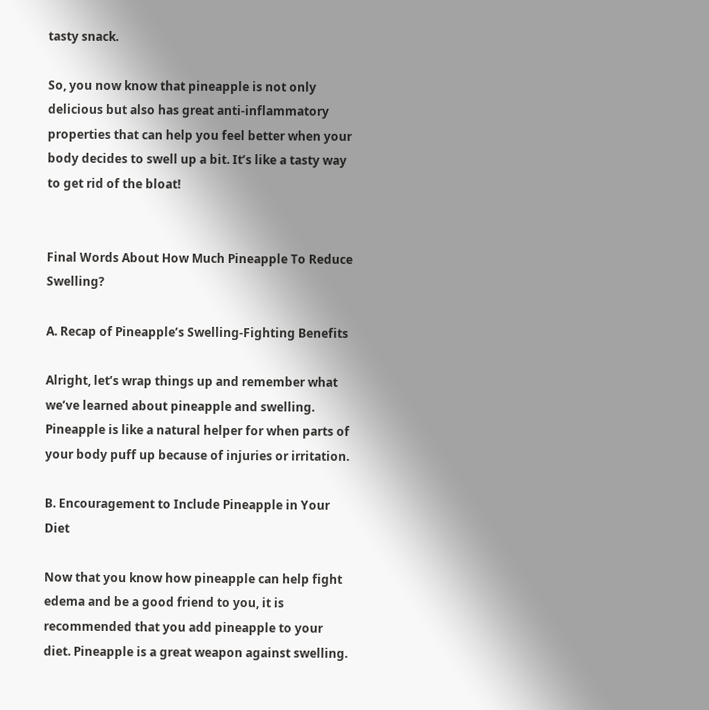tasty snack.

So, you now know that pineapple is not only delicious but also has great anti-inflammatory properties that can help you feel better when your body decides to swell up a bit. It’s like a tasty way to get rid of the bloat!


Final Words About How Much Pineapple To Reduce Swelling?

A. Recap of Pineapple’s Swelling-Fighting Benefits

Alright, let’s wrap things up and remember what we’ve learned about pineapple and swelling. Pineapple is like a natural helper for when parts of your body puff up because of injuries or irritation.

B. Encouragement to Include Pineapple in Your Diet

Now that you know how pineapple can help fight edema and be a good friend to you, it is recommended that you add pineapple to your diet. Pineapple is a great weapon against swelling.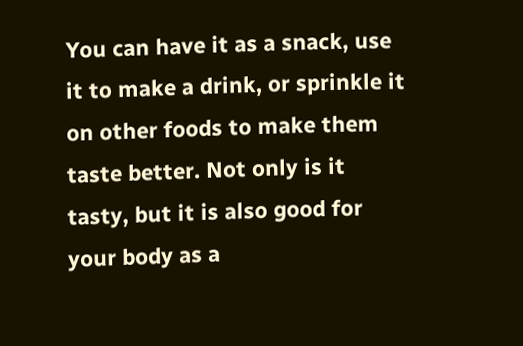You can have it as a snack, use it to make a drink, or sprinkle it on other foods to make them taste better. Not only is it tasty, but it is also good for your body as a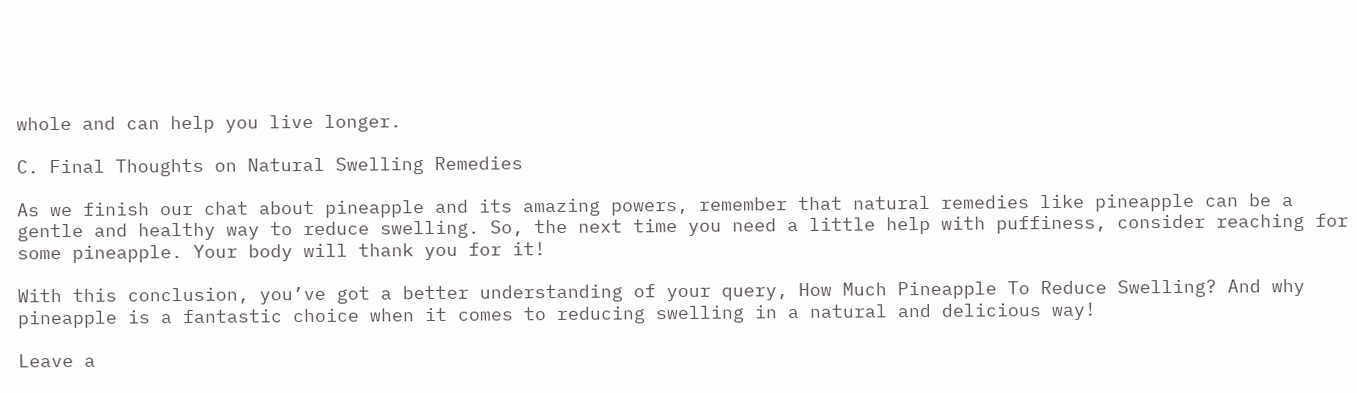whole and can help you live longer.

C. Final Thoughts on Natural Swelling Remedies

As we finish our chat about pineapple and its amazing powers, remember that natural remedies like pineapple can be a gentle and healthy way to reduce swelling. So, the next time you need a little help with puffiness, consider reaching for some pineapple. Your body will thank you for it!

With this conclusion, you’ve got a better understanding of your query, How Much Pineapple To Reduce Swelling? And why pineapple is a fantastic choice when it comes to reducing swelling in a natural and delicious way!

Leave a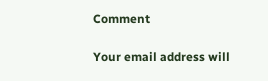Comment

Your email address will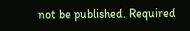not be published. Required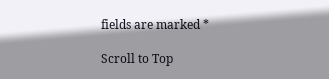fields are marked *

Scroll to Top